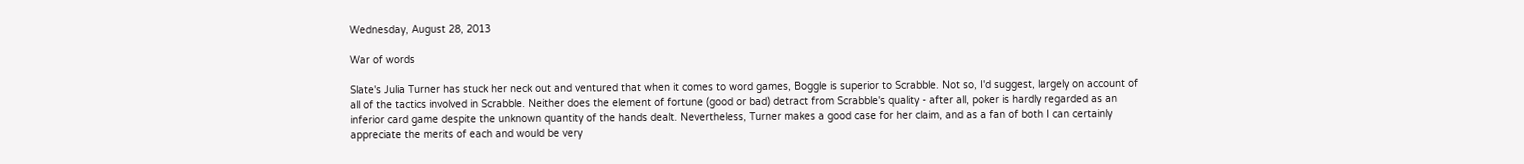Wednesday, August 28, 2013

War of words

Slate's Julia Turner has stuck her neck out and ventured that when it comes to word games, Boggle is superior to Scrabble. Not so, I'd suggest, largely on account of all of the tactics involved in Scrabble. Neither does the element of fortune (good or bad) detract from Scrabble's quality - after all, poker is hardly regarded as an inferior card game despite the unknown quantity of the hands dealt. Nevertheless, Turner makes a good case for her claim, and as a fan of both I can certainly appreciate the merits of each and would be very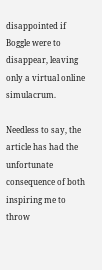disappointed if Boggle were to disappear, leaving only a virtual online simulacrum.

Needless to say, the article has had the unfortunate consequence of both inspiring me to throw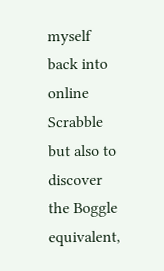myself back into online Scrabble but also to discover the Boggle equivalent,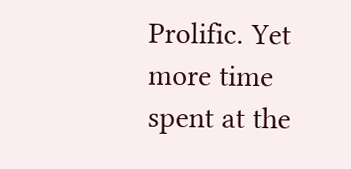Prolific. Yet more time spent at the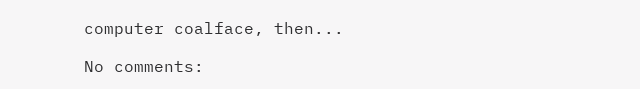computer coalface, then...

No comments: